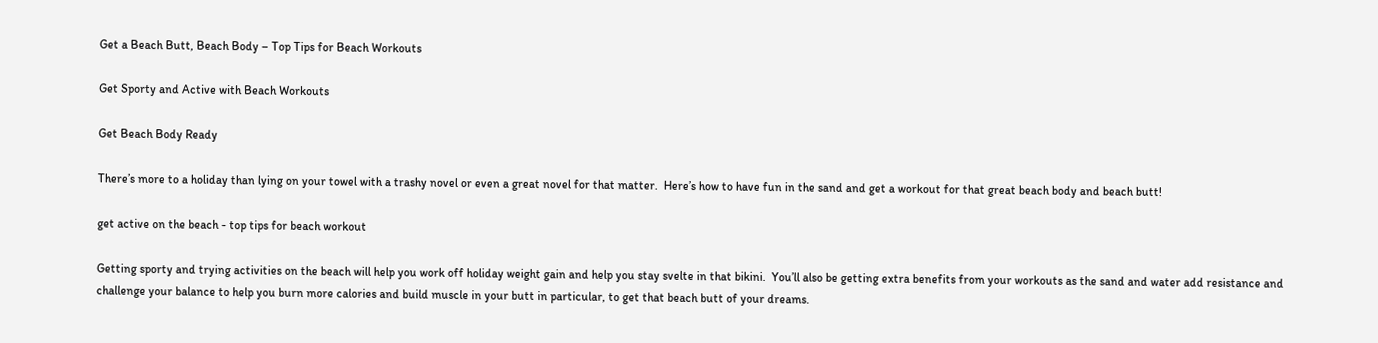Get a Beach Butt, Beach Body – Top Tips for Beach Workouts

Get Sporty and Active with Beach Workouts

Get Beach Body Ready

There’s more to a holiday than lying on your towel with a trashy novel or even a great novel for that matter.  Here’s how to have fun in the sand and get a workout for that great beach body and beach butt!

get active on the beach - top tips for beach workout

Getting sporty and trying activities on the beach will help you work off holiday weight gain and help you stay svelte in that bikini.  You’ll also be getting extra benefits from your workouts as the sand and water add resistance and challenge your balance to help you burn more calories and build muscle in your butt in particular, to get that beach butt of your dreams.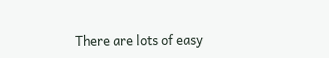There are lots of easy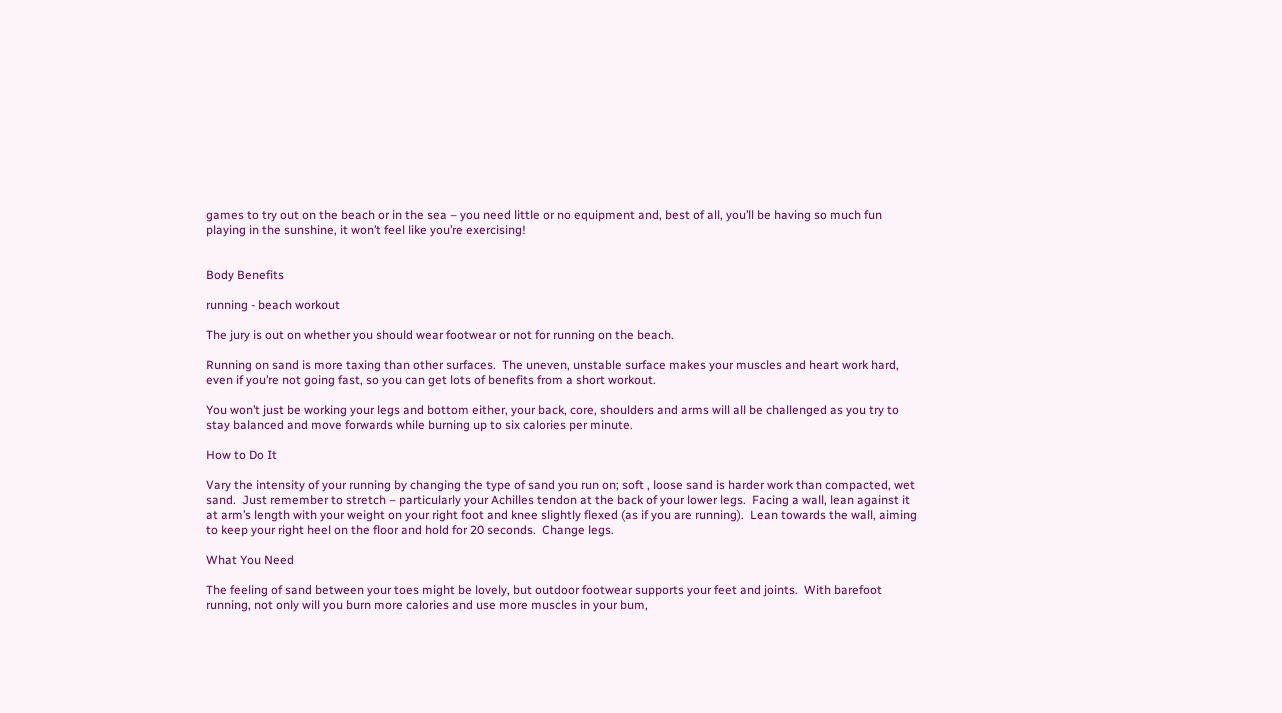games to try out on the beach or in the sea – you need little or no equipment and, best of all, you’ll be having so much fun playing in the sunshine, it won’t feel like you’re exercising!


Body Benefits

running - beach workout

The jury is out on whether you should wear footwear or not for running on the beach.

Running on sand is more taxing than other surfaces.  The uneven, unstable surface makes your muscles and heart work hard, even if you’re not going fast, so you can get lots of benefits from a short workout.

You won’t just be working your legs and bottom either, your back, core, shoulders and arms will all be challenged as you try to stay balanced and move forwards while burning up to six calories per minute.

How to Do It

Vary the intensity of your running by changing the type of sand you run on; soft , loose sand is harder work than compacted, wet sand.  Just remember to stretch – particularly your Achilles tendon at the back of your lower legs.  Facing a wall, lean against it at arm’s length with your weight on your right foot and knee slightly flexed (as if you are running).  Lean towards the wall, aiming to keep your right heel on the floor and hold for 20 seconds.  Change legs.

What You Need

The feeling of sand between your toes might be lovely, but outdoor footwear supports your feet and joints.  With barefoot running, not only will you burn more calories and use more muscles in your bum,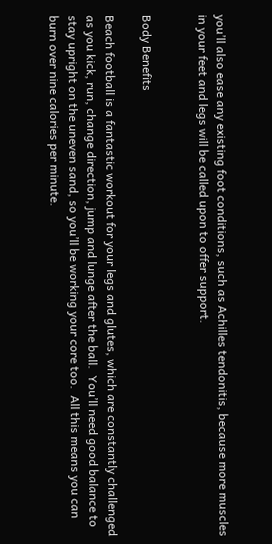you’ll also ease any existing foot conditions, such as Achilles tendonitis, because more muscles in your feet and legs will be called upon to offer support.


Body Benefits

Beach football is a fantastic workout for your legs and glutes, which are constantly challenged as you kick, run, change direction, jump and lunge after the ball.  You’ll need good balance to stay upright on the uneven sand, so you’ll be working your core too.  All this means you can burn over nine calories per minute.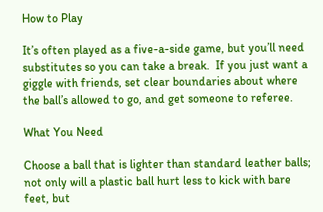How to Play

It’s often played as a five-a-side game, but you’ll need substitutes so you can take a break.  If you just want a giggle with friends, set clear boundaries about where the ball’s allowed to go, and get someone to referee.

What You Need

Choose a ball that is lighter than standard leather balls; not only will a plastic ball hurt less to kick with bare feet, but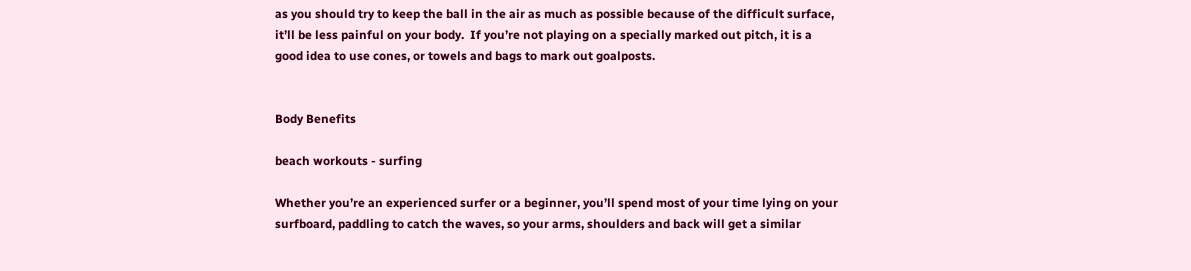as you should try to keep the ball in the air as much as possible because of the difficult surface, it’ll be less painful on your body.  If you’re not playing on a specially marked out pitch, it is a good idea to use cones, or towels and bags to mark out goalposts.


Body Benefits

beach workouts - surfing

Whether you’re an experienced surfer or a beginner, you’ll spend most of your time lying on your surfboard, paddling to catch the waves, so your arms, shoulders and back will get a similar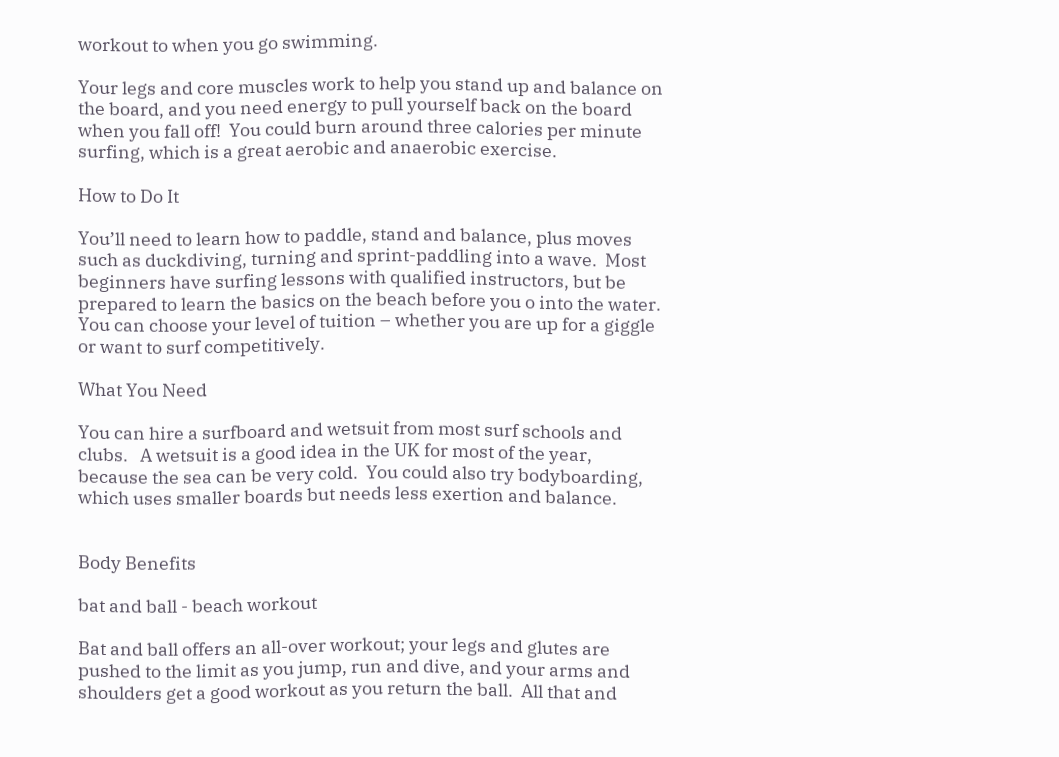workout to when you go swimming.

Your legs and core muscles work to help you stand up and balance on the board, and you need energy to pull yourself back on the board when you fall off!  You could burn around three calories per minute surfing, which is a great aerobic and anaerobic exercise.

How to Do It

You’ll need to learn how to paddle, stand and balance, plus moves such as duckdiving, turning and sprint-paddling into a wave.  Most beginners have surfing lessons with qualified instructors, but be prepared to learn the basics on the beach before you o into the water.  You can choose your level of tuition – whether you are up for a giggle or want to surf competitively.

What You Need

You can hire a surfboard and wetsuit from most surf schools and clubs.   A wetsuit is a good idea in the UK for most of the year, because the sea can be very cold.  You could also try bodyboarding, which uses smaller boards but needs less exertion and balance.


Body Benefits

bat and ball - beach workout

Bat and ball offers an all-over workout; your legs and glutes are pushed to the limit as you jump, run and dive, and your arms and shoulders get a good workout as you return the ball.  All that and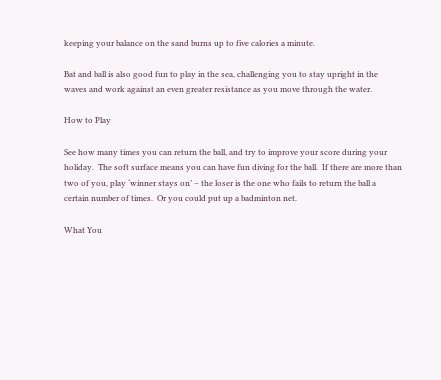keeping your balance on the sand burns up to five calories a minute.

Bat and ball is also good fun to play in the sea, challenging you to stay upright in the waves and work against an even greater resistance as you move through the water.

How to Play

See how many times you can return the ball, and try to improve your score during your holiday.  The soft surface means you can have fun diving for the ball.  If there are more than two of you, play ‘winner stays on’ – the loser is the one who fails to return the ball a certain number of times.  Or you could put up a badminton net.

What You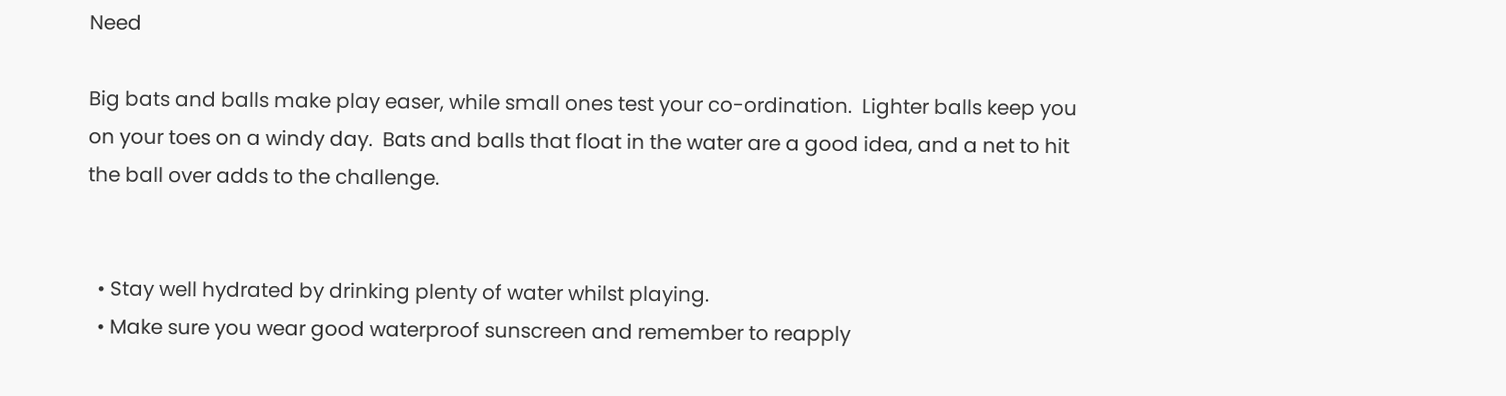Need

Big bats and balls make play easer, while small ones test your co-ordination.  Lighter balls keep you on your toes on a windy day.  Bats and balls that float in the water are a good idea, and a net to hit the ball over adds to the challenge.


  • Stay well hydrated by drinking plenty of water whilst playing.
  • Make sure you wear good waterproof sunscreen and remember to reapply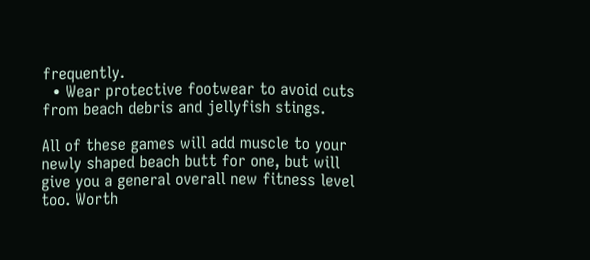frequently.
  • Wear protective footwear to avoid cuts from beach debris and jellyfish stings.

All of these games will add muscle to your newly shaped beach butt for one, but will give you a general overall new fitness level too. Worth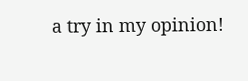a try in my opinion!